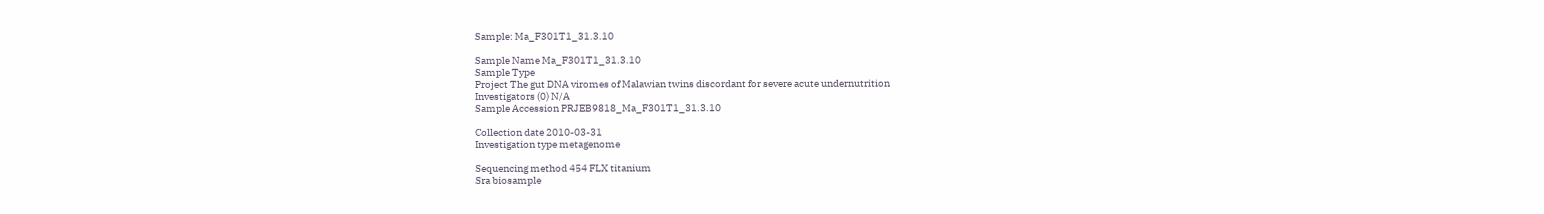Sample: Ma_F301T1_31.3.10

Sample Name Ma_F301T1_31.3.10
Sample Type
Project The gut DNA viromes of Malawian twins discordant for severe acute undernutrition
Investigators (0) N/A
Sample Accession PRJEB9818_Ma_F301T1_31.3.10

Collection date 2010-03-31
Investigation type metagenome

Sequencing method 454 FLX titanium
Sra biosample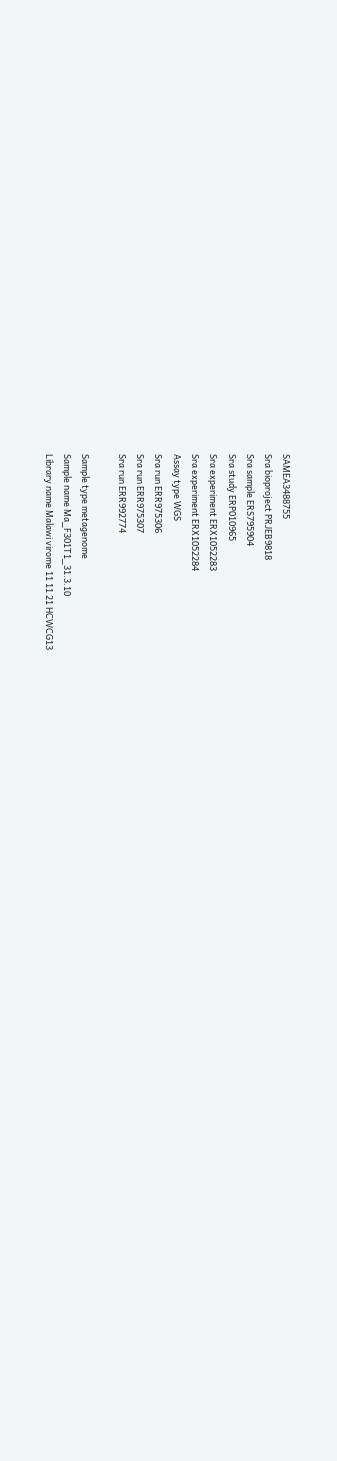SAMEA3488755
Sra bioproject PRJEB9818
Sra sample ERS795904
Sra study ERP010965
Sra experiment ERX1052283
Sra experiment ERX1052284
Assay type WGS
Sra run ERR975306
Sra run ERR975307
Sra run ERR992774

Sample type metagenome
Sample name Ma_F301T1_31.3.10
Library name Malawi virome 11 11 21 HCWCG13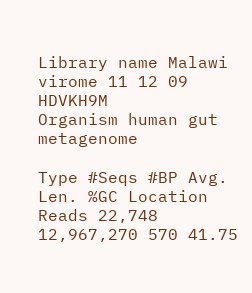Library name Malawi virome 11 12 09 HDVKH9M
Organism human gut metagenome

Type #Seqs #BP Avg. Len. %GC Location
Reads 22,748 12,967,270 570 41.75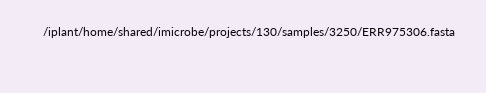/iplant/home/shared/imicrobe/projects/130/samples/3250/ERR975306.fasta